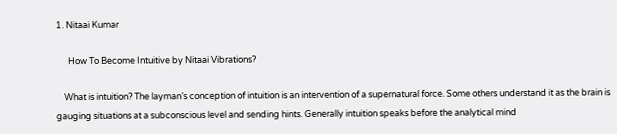1. Nitaai Kumar

      How To Become Intuitive by Nitaai Vibrations?

    What is intuition? The layman’s conception of intuition is an intervention of a supernatural force. Some others understand it as the brain is gauging situations at a subconscious level and sending hints. Generally intuition speaks before the analytical mind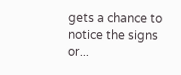gets a chance to notice the signs or...